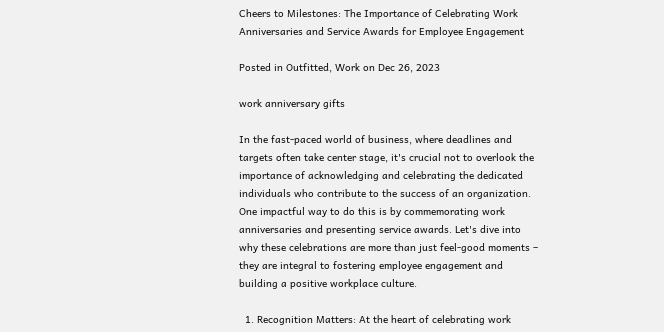Cheers to Milestones: The Importance of Celebrating Work Anniversaries and Service Awards for Employee Engagement

Posted in Outfitted, Work on Dec 26, 2023

work anniversary gifts

In the fast-paced world of business, where deadlines and targets often take center stage, it's crucial not to overlook the importance of acknowledging and celebrating the dedicated individuals who contribute to the success of an organization. One impactful way to do this is by commemorating work anniversaries and presenting service awards. Let's dive into why these celebrations are more than just feel-good moments – they are integral to fostering employee engagement and building a positive workplace culture.

  1. Recognition Matters: At the heart of celebrating work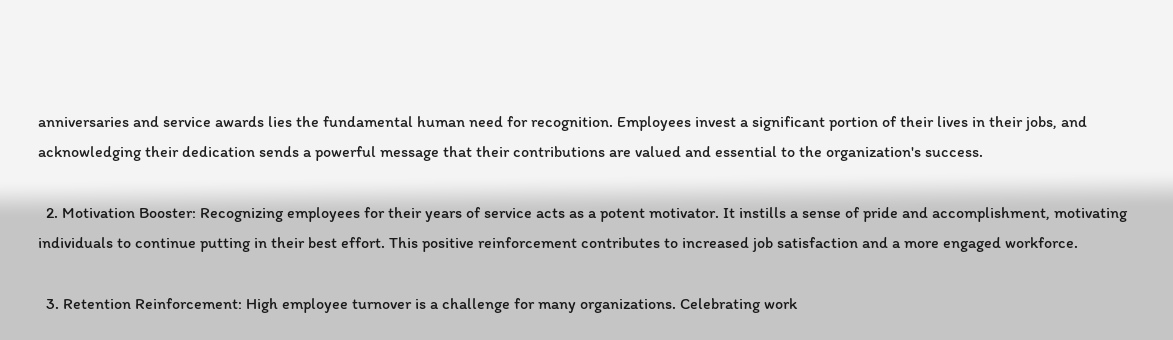anniversaries and service awards lies the fundamental human need for recognition. Employees invest a significant portion of their lives in their jobs, and acknowledging their dedication sends a powerful message that their contributions are valued and essential to the organization's success.

  2. Motivation Booster: Recognizing employees for their years of service acts as a potent motivator. It instills a sense of pride and accomplishment, motivating individuals to continue putting in their best effort. This positive reinforcement contributes to increased job satisfaction and a more engaged workforce.

  3. Retention Reinforcement: High employee turnover is a challenge for many organizations. Celebrating work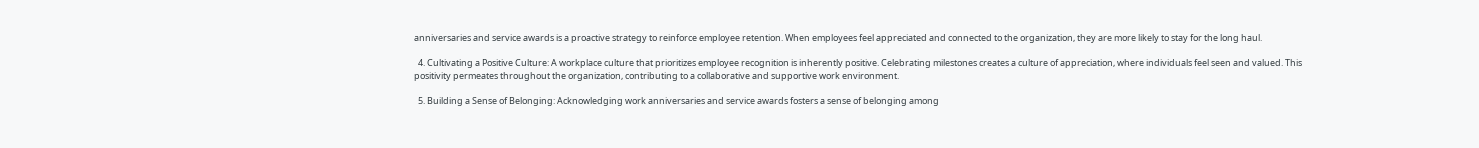anniversaries and service awards is a proactive strategy to reinforce employee retention. When employees feel appreciated and connected to the organization, they are more likely to stay for the long haul.

  4. Cultivating a Positive Culture: A workplace culture that prioritizes employee recognition is inherently positive. Celebrating milestones creates a culture of appreciation, where individuals feel seen and valued. This positivity permeates throughout the organization, contributing to a collaborative and supportive work environment.

  5. Building a Sense of Belonging: Acknowledging work anniversaries and service awards fosters a sense of belonging among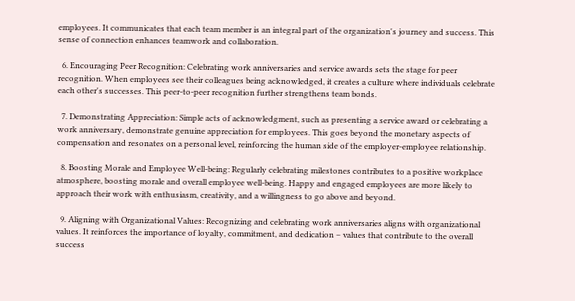employees. It communicates that each team member is an integral part of the organization's journey and success. This sense of connection enhances teamwork and collaboration.

  6. Encouraging Peer Recognition: Celebrating work anniversaries and service awards sets the stage for peer recognition. When employees see their colleagues being acknowledged, it creates a culture where individuals celebrate each other's successes. This peer-to-peer recognition further strengthens team bonds.

  7. Demonstrating Appreciation: Simple acts of acknowledgment, such as presenting a service award or celebrating a work anniversary, demonstrate genuine appreciation for employees. This goes beyond the monetary aspects of compensation and resonates on a personal level, reinforcing the human side of the employer-employee relationship.

  8. Boosting Morale and Employee Well-being: Regularly celebrating milestones contributes to a positive workplace atmosphere, boosting morale and overall employee well-being. Happy and engaged employees are more likely to approach their work with enthusiasm, creativity, and a willingness to go above and beyond.

  9. Aligning with Organizational Values: Recognizing and celebrating work anniversaries aligns with organizational values. It reinforces the importance of loyalty, commitment, and dedication – values that contribute to the overall success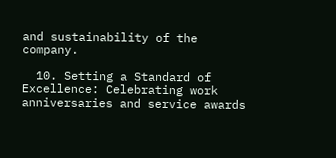and sustainability of the company.

  10. Setting a Standard of Excellence: Celebrating work anniversaries and service awards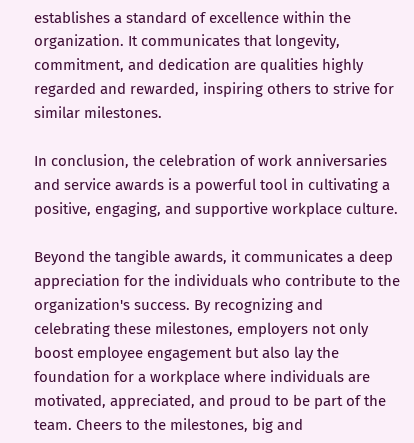establishes a standard of excellence within the organization. It communicates that longevity, commitment, and dedication are qualities highly regarded and rewarded, inspiring others to strive for similar milestones.

In conclusion, the celebration of work anniversaries and service awards is a powerful tool in cultivating a positive, engaging, and supportive workplace culture.

Beyond the tangible awards, it communicates a deep appreciation for the individuals who contribute to the organization's success. By recognizing and celebrating these milestones, employers not only boost employee engagement but also lay the foundation for a workplace where individuals are motivated, appreciated, and proud to be part of the team. Cheers to the milestones, big and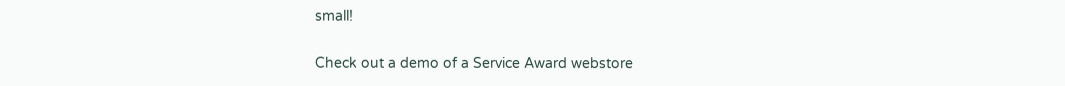small!

Check out a demo of a Service Award webstore